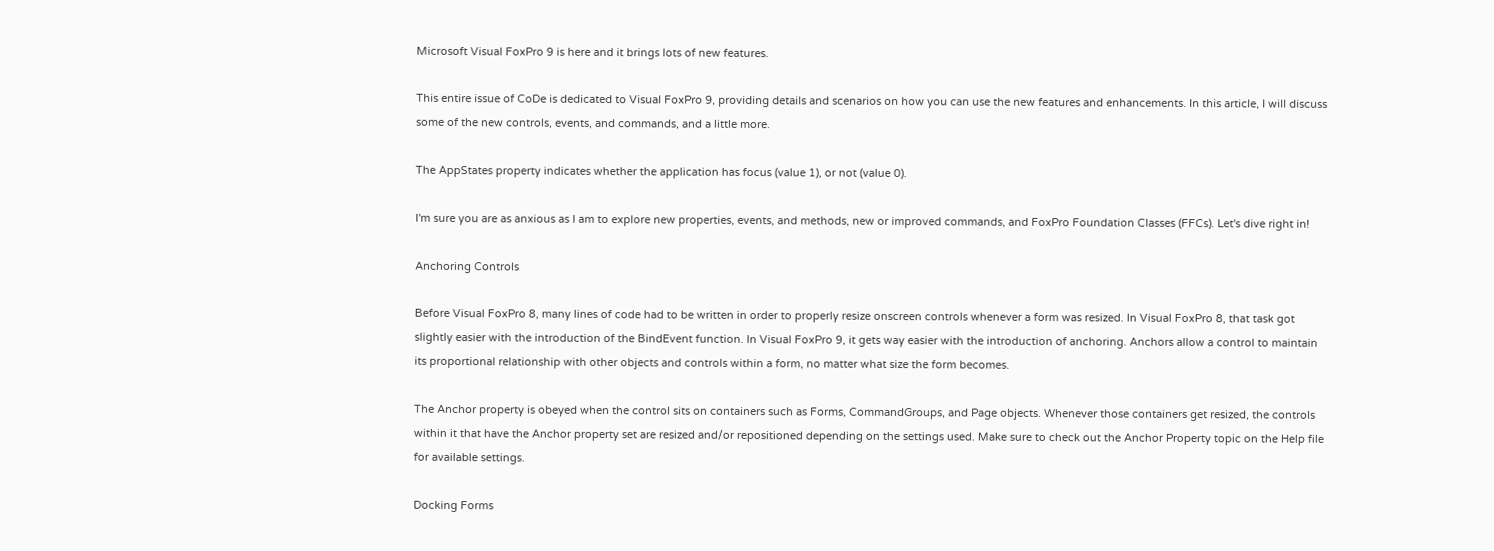Microsoft Visual FoxPro 9 is here and it brings lots of new features.

This entire issue of CoDe is dedicated to Visual FoxPro 9, providing details and scenarios on how you can use the new features and enhancements. In this article, I will discuss some of the new controls, events, and commands, and a little more.

The AppStates property indicates whether the application has focus (value 1), or not (value 0).

I'm sure you are as anxious as I am to explore new properties, events, and methods, new or improved commands, and FoxPro Foundation Classes (FFCs). Let's dive right in!

Anchoring Controls

Before Visual FoxPro 8, many lines of code had to be written in order to properly resize onscreen controls whenever a form was resized. In Visual FoxPro 8, that task got slightly easier with the introduction of the BindEvent function. In Visual FoxPro 9, it gets way easier with the introduction of anchoring. Anchors allow a control to maintain its proportional relationship with other objects and controls within a form, no matter what size the form becomes.

The Anchor property is obeyed when the control sits on containers such as Forms, CommandGroups, and Page objects. Whenever those containers get resized, the controls within it that have the Anchor property set are resized and/or repositioned depending on the settings used. Make sure to check out the Anchor Property topic on the Help file for available settings.

Docking Forms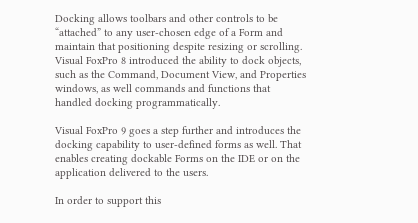Docking allows toolbars and other controls to be “attached” to any user-chosen edge of a Form and maintain that positioning despite resizing or scrolling. Visual FoxPro 8 introduced the ability to dock objects, such as the Command, Document View, and Properties windows, as well commands and functions that handled docking programmatically.

Visual FoxPro 9 goes a step further and introduces the docking capability to user-defined forms as well. That enables creating dockable Forms on the IDE or on the application delivered to the users.

In order to support this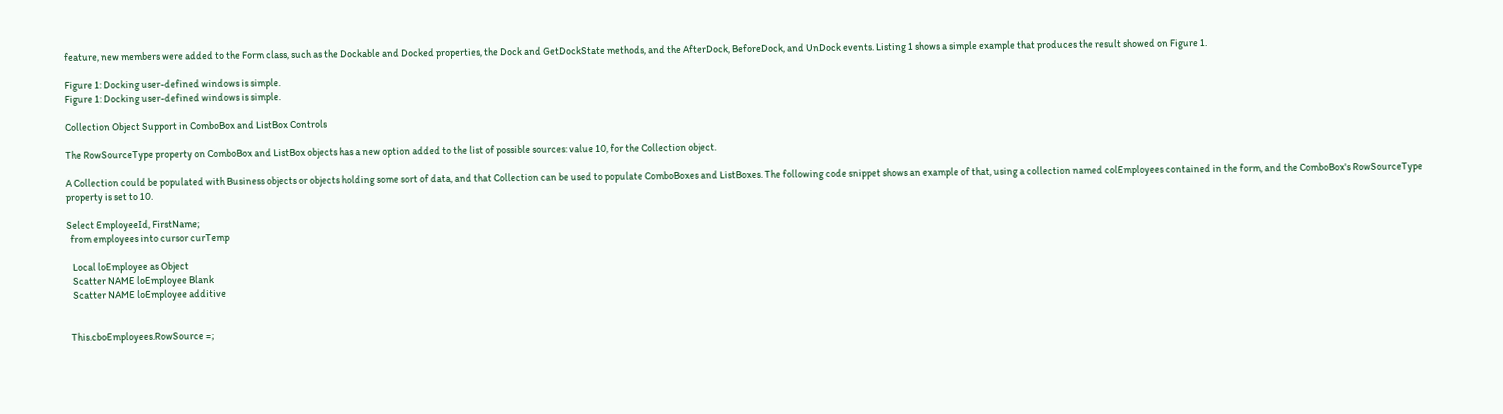feature, new members were added to the Form class, such as the Dockable and Docked properties, the Dock and GetDockState methods, and the AfterDock, BeforeDock, and UnDock events. Listing 1 shows a simple example that produces the result showed on Figure 1.

Figure 1: Docking user-defined windows is simple.
Figure 1: Docking user-defined windows is simple.

Collection Object Support in ComboBox and ListBox Controls

The RowSourceType property on ComboBox and ListBox objects has a new option added to the list of possible sources: value 10, for the Collection object.

A Collection could be populated with Business objects or objects holding some sort of data, and that Collection can be used to populate ComboBoxes and ListBoxes. The following code snippet shows an example of that, using a collection named colEmployees contained in the form, and the ComboBox's RowSourceType property is set to 10.

Select EmployeeId, FirstName;
  from employees into cursor curTemp

   Local loEmployee as Object
   Scatter NAME loEmployee Blank
   Scatter NAME loEmployee additive


  This.cboEmployees.RowSource =;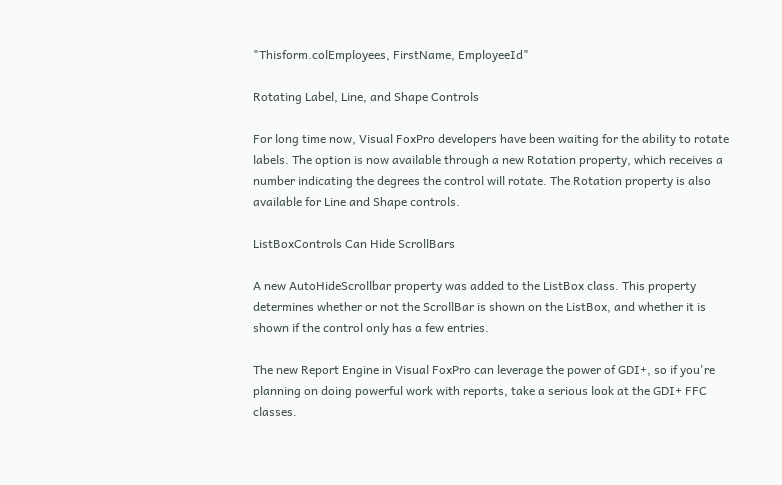"Thisform.colEmployees, FirstName, EmployeeId"

Rotating Label, Line, and Shape Controls

For long time now, Visual FoxPro developers have been waiting for the ability to rotate labels. The option is now available through a new Rotation property, which receives a number indicating the degrees the control will rotate. The Rotation property is also available for Line and Shape controls.

ListBoxControls Can Hide ScrollBars

A new AutoHideScrollbar property was added to the ListBox class. This property determines whether or not the ScrollBar is shown on the ListBox, and whether it is shown if the control only has a few entries.

The new Report Engine in Visual FoxPro can leverage the power of GDI+, so if you're planning on doing powerful work with reports, take a serious look at the GDI+ FFC classes.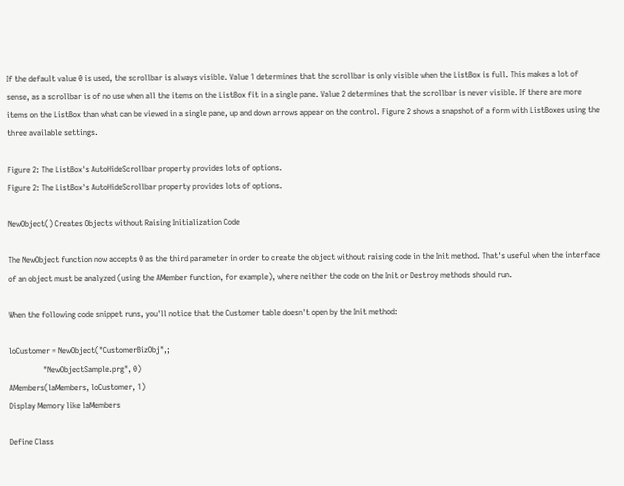If the default value 0 is used, the scrollbar is always visible. Value 1 determines that the scrollbar is only visible when the ListBox is full. This makes a lot of sense, as a scrollbar is of no use when all the items on the ListBox fit in a single pane. Value 2 determines that the scrollbar is never visible. If there are more items on the ListBox than what can be viewed in a single pane, up and down arrows appear on the control. Figure 2 shows a snapshot of a form with ListBoxes using the three available settings.

Figure 2: The ListBox's AutoHideScrollbar property provides lots of options.
Figure 2: The ListBox's AutoHideScrollbar property provides lots of options.

NewObject() Creates Objects without Raising Initialization Code

The NewObject function now accepts 0 as the third parameter in order to create the object without raising code in the Init method. That's useful when the interface of an object must be analyzed (using the AMember function, for example), where neither the code on the Init or Destroy methods should run.

When the following code snippet runs, you'll notice that the Customer table doesn't open by the Init method:

loCustomer = NewObject("CustomerBizObj",;
                 "NewObjectSample.prg", 0)
AMembers(laMembers, loCustomer, 1)
Display Memory like laMembers

Define Class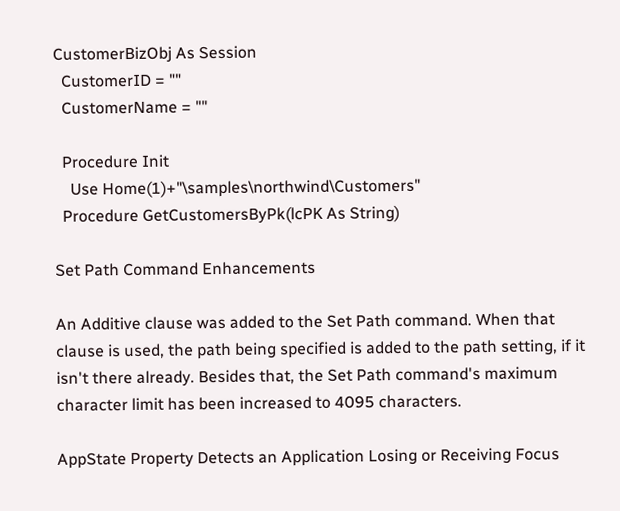CustomerBizObj As Session
  CustomerID = ""
  CustomerName = ""

  Procedure Init
    Use Home(1)+"\samples\northwind\Customers"
  Procedure GetCustomersByPk(lcPK As String)

Set Path Command Enhancements

An Additive clause was added to the Set Path command. When that clause is used, the path being specified is added to the path setting, if it isn't there already. Besides that, the Set Path command's maximum character limit has been increased to 4095 characters.

AppState Property Detects an Application Losing or Receiving Focus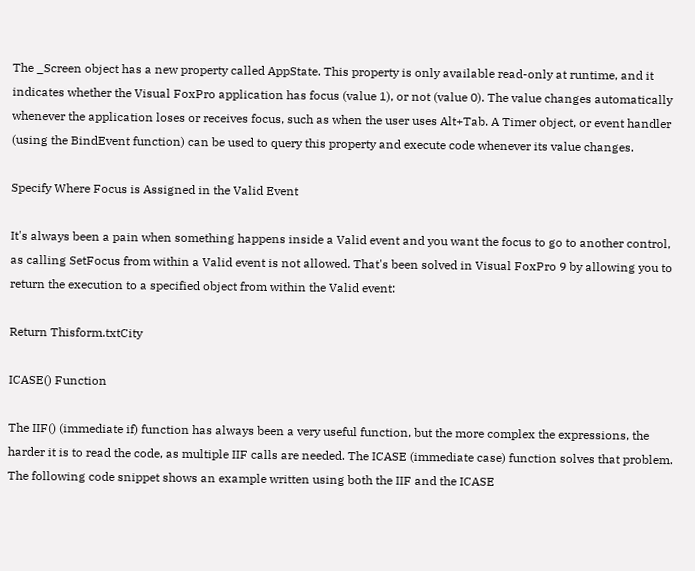The _Screen object has a new property called AppState. This property is only available read-only at runtime, and it indicates whether the Visual FoxPro application has focus (value 1), or not (value 0). The value changes automatically whenever the application loses or receives focus, such as when the user uses Alt+Tab. A Timer object, or event handler (using the BindEvent function) can be used to query this property and execute code whenever its value changes.

Specify Where Focus is Assigned in the Valid Event

It's always been a pain when something happens inside a Valid event and you want the focus to go to another control, as calling SetFocus from within a Valid event is not allowed. That's been solved in Visual FoxPro 9 by allowing you to return the execution to a specified object from within the Valid event:

Return Thisform.txtCity

ICASE() Function

The IIF() (immediate if) function has always been a very useful function, but the more complex the expressions, the harder it is to read the code, as multiple IIF calls are needed. The ICASE (immediate case) function solves that problem. The following code snippet shows an example written using both the IIF and the ICASE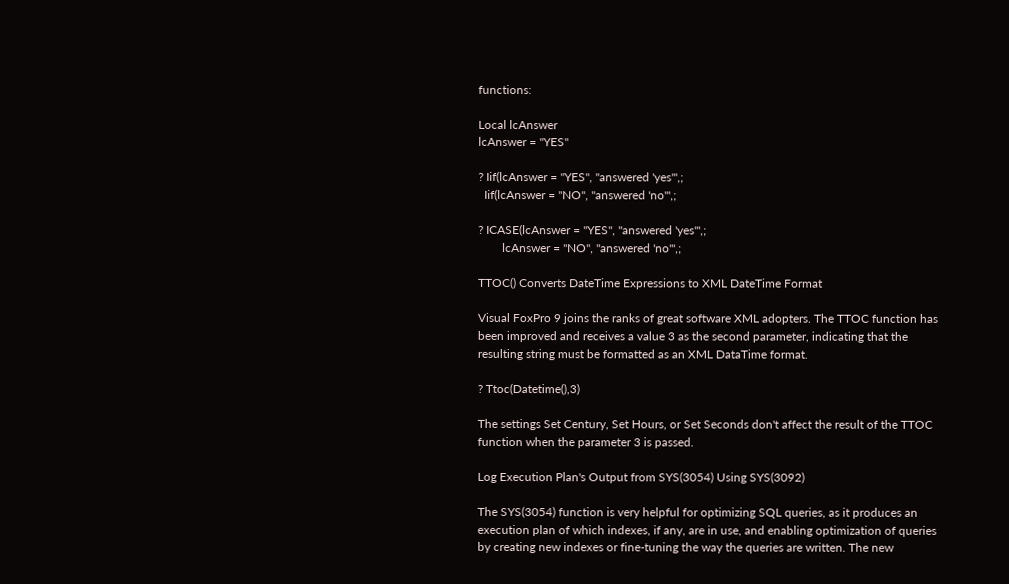functions:

Local lcAnswer
lcAnswer = "YES"

? Iif(lcAnswer = "YES", "answered 'yes'",;
  Iif(lcAnswer = "NO", "answered 'no'",;

? ICASE(lcAnswer = "YES", "answered 'yes'",;
        lcAnswer = "NO", "answered 'no'",;

TTOC() Converts DateTime Expressions to XML DateTime Format

Visual FoxPro 9 joins the ranks of great software XML adopters. The TTOC function has been improved and receives a value 3 as the second parameter, indicating that the resulting string must be formatted as an XML DataTime format.

? Ttoc(Datetime(),3)

The settings Set Century, Set Hours, or Set Seconds don't affect the result of the TTOC function when the parameter 3 is passed.

Log Execution Plan's Output from SYS(3054) Using SYS(3092)

The SYS(3054) function is very helpful for optimizing SQL queries, as it produces an execution plan of which indexes, if any, are in use, and enabling optimization of queries by creating new indexes or fine-tuning the way the queries are written. The new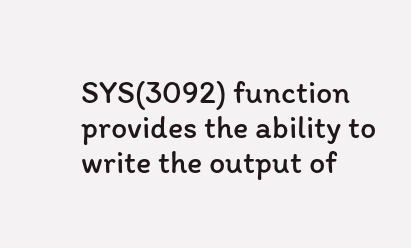SYS(3092) function provides the ability to write the output of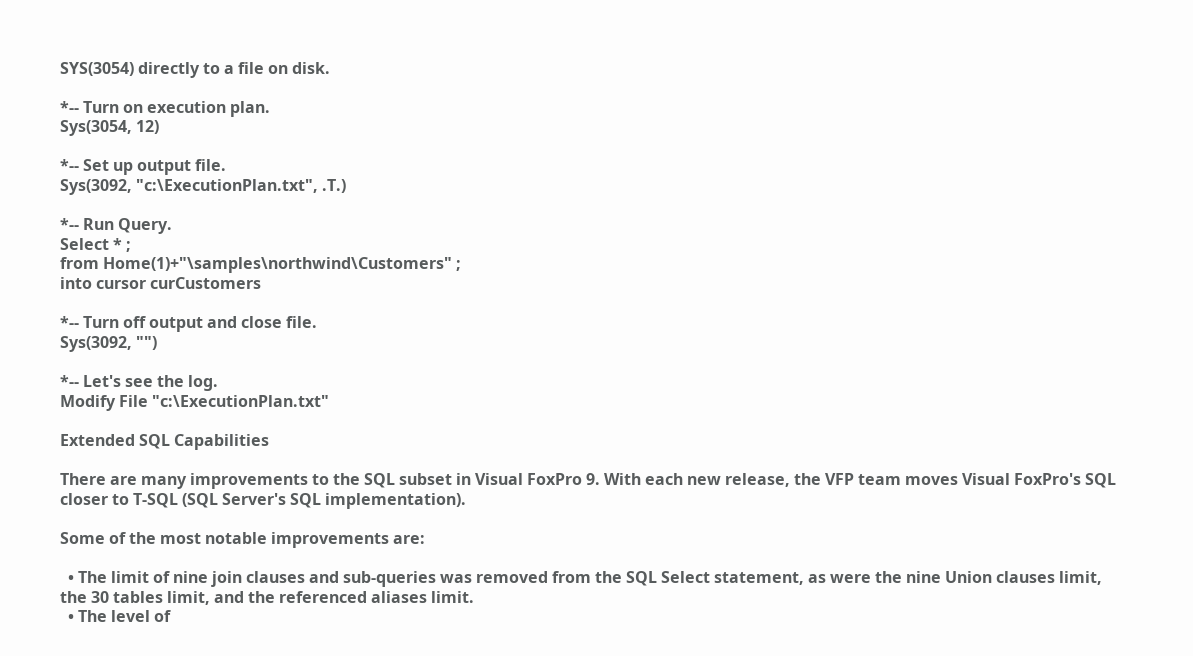SYS(3054) directly to a file on disk.

*-- Turn on execution plan.
Sys(3054, 12)

*-- Set up output file.
Sys(3092, "c:\ExecutionPlan.txt", .T.)

*-- Run Query.
Select * ;
from Home(1)+"\samples\northwind\Customers" ;
into cursor curCustomers

*-- Turn off output and close file.
Sys(3092, "")

*-- Let's see the log.
Modify File "c:\ExecutionPlan.txt"

Extended SQL Capabilities

There are many improvements to the SQL subset in Visual FoxPro 9. With each new release, the VFP team moves Visual FoxPro's SQL closer to T-SQL (SQL Server's SQL implementation).

Some of the most notable improvements are:

  • The limit of nine join clauses and sub-queries was removed from the SQL Select statement, as were the nine Union clauses limit, the 30 tables limit, and the referenced aliases limit.
  • The level of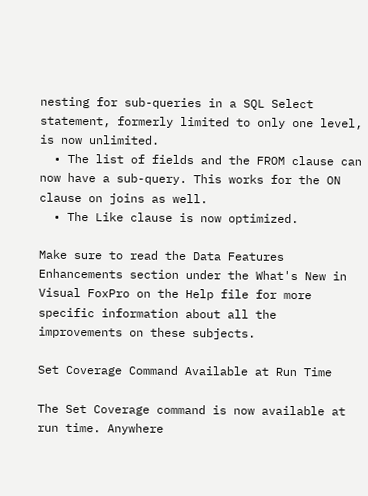nesting for sub-queries in a SQL Select statement, formerly limited to only one level, is now unlimited.
  • The list of fields and the FROM clause can now have a sub-query. This works for the ON clause on joins as well.
  • The Like clause is now optimized.

Make sure to read the Data Features Enhancements section under the What's New in Visual FoxPro on the Help file for more specific information about all the improvements on these subjects.

Set Coverage Command Available at Run Time

The Set Coverage command is now available at run time. Anywhere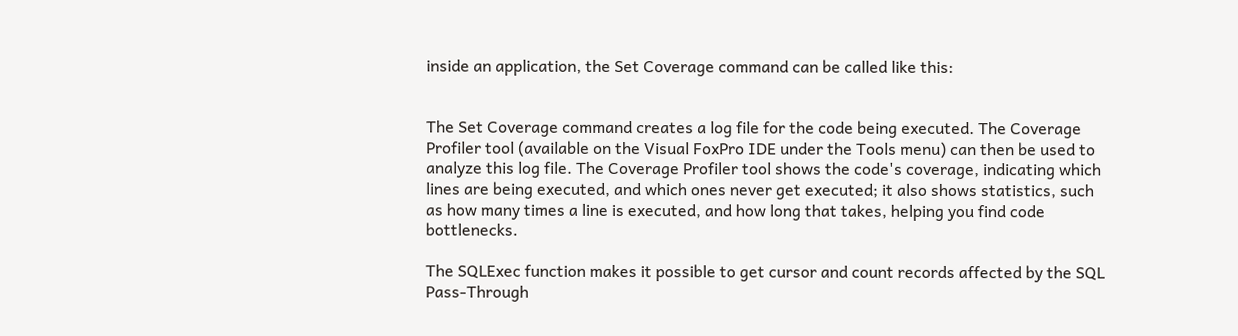inside an application, the Set Coverage command can be called like this:


The Set Coverage command creates a log file for the code being executed. The Coverage Profiler tool (available on the Visual FoxPro IDE under the Tools menu) can then be used to analyze this log file. The Coverage Profiler tool shows the code's coverage, indicating which lines are being executed, and which ones never get executed; it also shows statistics, such as how many times a line is executed, and how long that takes, helping you find code bottlenecks.

The SQLExec function makes it possible to get cursor and count records affected by the SQL Pass-Through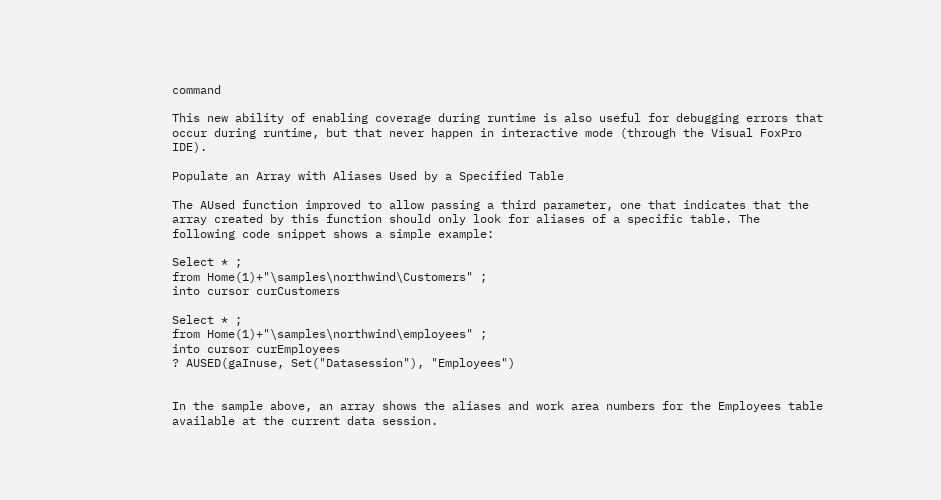command

This new ability of enabling coverage during runtime is also useful for debugging errors that occur during runtime, but that never happen in interactive mode (through the Visual FoxPro IDE).

Populate an Array with Aliases Used by a Specified Table

The AUsed function improved to allow passing a third parameter, one that indicates that the array created by this function should only look for aliases of a specific table. The following code snippet shows a simple example:

Select * ;
from Home(1)+"\samples\northwind\Customers" ;
into cursor curCustomers

Select * ;
from Home(1)+"\samples\northwind\employees" ;
into cursor curEmployees
? AUSED(gaInuse, Set("Datasession"), "Employees")


In the sample above, an array shows the aliases and work area numbers for the Employees table available at the current data session.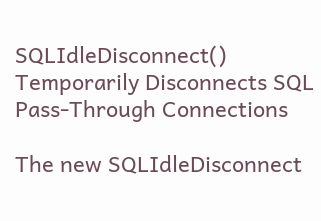SQLIdleDisconnect() Temporarily Disconnects SQL Pass-Through Connections

The new SQLIdleDisconnect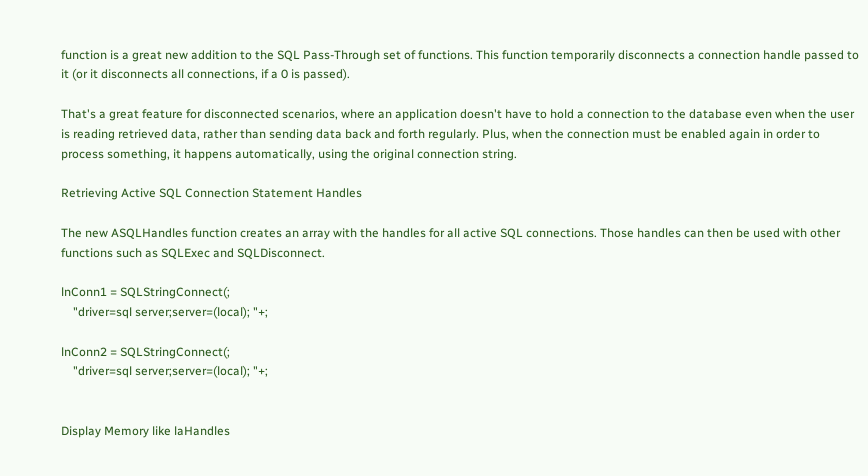function is a great new addition to the SQL Pass-Through set of functions. This function temporarily disconnects a connection handle passed to it (or it disconnects all connections, if a 0 is passed).

That's a great feature for disconnected scenarios, where an application doesn't have to hold a connection to the database even when the user is reading retrieved data, rather than sending data back and forth regularly. Plus, when the connection must be enabled again in order to process something, it happens automatically, using the original connection string.

Retrieving Active SQL Connection Statement Handles

The new ASQLHandles function creates an array with the handles for all active SQL connections. Those handles can then be used with other functions such as SQLExec and SQLDisconnect.

lnConn1 = SQLStringConnect(;
    "driver=sql server;server=(local); "+;

lnConn2 = SQLStringConnect(;
    "driver=sql server;server=(local); "+;


Display Memory like laHandles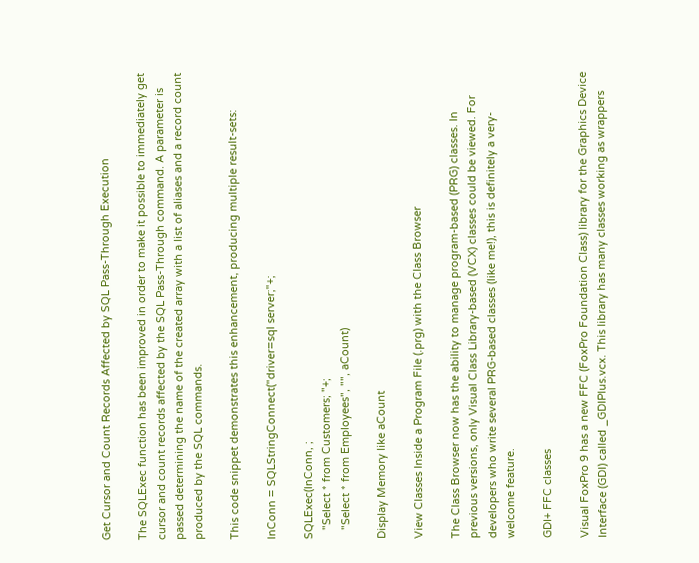Get Cursor and Count Records Affected by SQL Pass-Through Execution

The SQLExec function has been improved in order to make it possible to immediately get cursor and count records affected by the SQL Pass-Through command. A parameter is passed determining the name of the created array with a list of aliases and a record count produced by the SQL commands.

This code snippet demonstrates this enhancement, producing multiple result-sets:

lnConn = SQLStringConnect("driver=sql server;"+;

SQLExec(lnConn, ;
   "Select * from Customers; "+;
   "Select * from Employees", "", aCount)

Display Memory like aCount

View Classes Inside a Program File (.prg) with the Class Browser

The Class Browser now has the ability to manage program-based (PRG) classes. In previous versions, only Visual Class Library-based (VCX) classes could be viewed. For developers who write several PRG-based classes (like me!), this is definitely a very-welcome feature.

GDI+ FFC classes

Visual FoxPro 9 has a new FFC (FoxPro Foundation Class) library for the Graphics Device Interface (GDI) called _GDIPlus.vcx. This library has many classes working as wrappers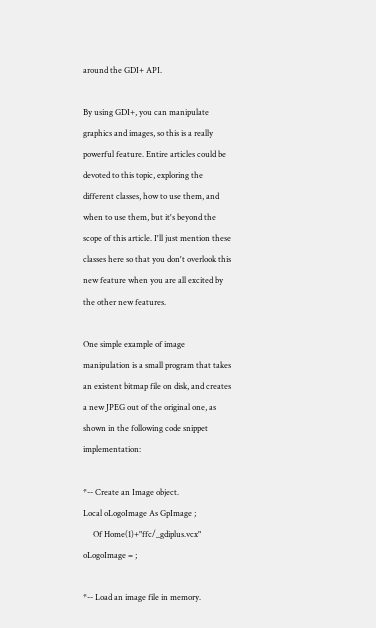around the GDI+ API.

By using GDI+, you can manipulate graphics and images, so this is a really powerful feature. Entire articles could be devoted to this topic, exploring the different classes, how to use them, and when to use them, but it's beyond the scope of this article. I'll just mention these classes here so that you don't overlook this new feature when you are all excited by the other new features.

One simple example of image manipulation is a small program that takes an existent bitmap file on disk, and creates a new JPEG out of the original one, as shown in the following code snippet implementation:

*-- Create an Image object.
Local oLogoImage As GpImage ;
     Of Home(1)+"ffc/_gdiplus.vcx"
oLogoImage = ;

*-- Load an image file in memory.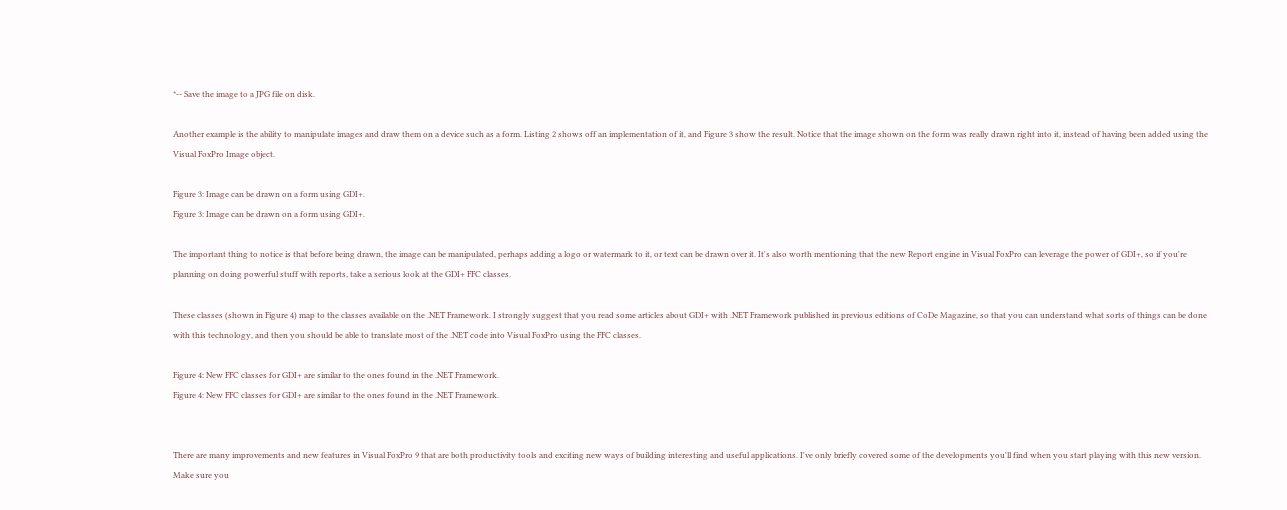*-- Save the image to a JPG file on disk.

Another example is the ability to manipulate images and draw them on a device such as a form. Listing 2 shows off an implementation of it, and Figure 3 show the result. Notice that the image shown on the form was really drawn right into it, instead of having been added using the Visual FoxPro Image object.

Figure 3: Image can be drawn on a form using GDI+.
Figure 3: Image can be drawn on a form using GDI+.

The important thing to notice is that before being drawn, the image can be manipulated, perhaps adding a logo or watermark to it, or text can be drawn over it. It's also worth mentioning that the new Report engine in Visual FoxPro can leverage the power of GDI+, so if you're planning on doing powerful stuff with reports, take a serious look at the GDI+ FFC classes.

These classes (shown in Figure 4) map to the classes available on the .NET Framework. I strongly suggest that you read some articles about GDI+ with .NET Framework published in previous editions of CoDe Magazine, so that you can understand what sorts of things can be done with this technology, and then you should be able to translate most of the .NET code into Visual FoxPro using the FFC classes.

Figure 4: New FFC classes for GDI+ are similar to the ones found in the .NET Framework.
Figure 4: New FFC classes for GDI+ are similar to the ones found in the .NET Framework.


There are many improvements and new features in Visual FoxPro 9 that are both productivity tools and exciting new ways of building interesting and useful applications. I've only briefly covered some of the developments you'll find when you start playing with this new version. Make sure you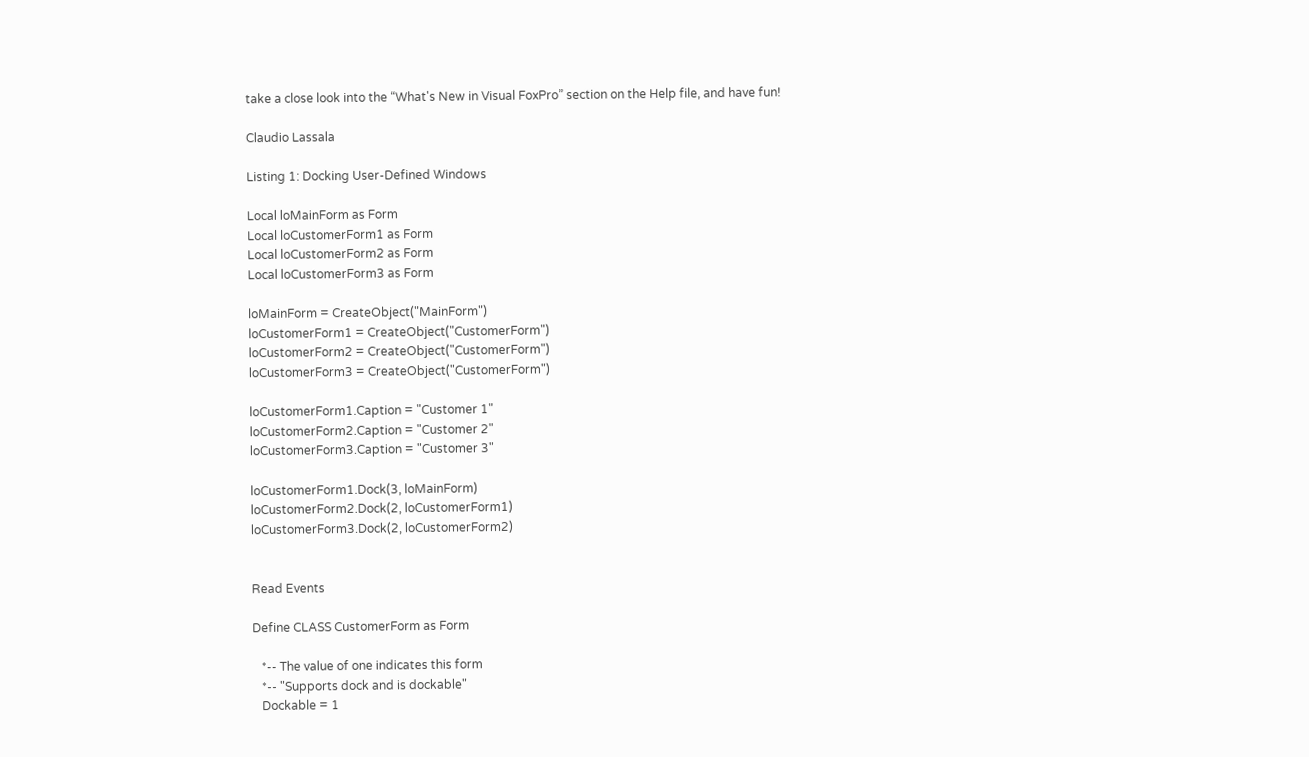take a close look into the “What's New in Visual FoxPro” section on the Help file, and have fun!

Claudio Lassala

Listing 1: Docking User-Defined Windows

Local loMainForm as Form
Local loCustomerForm1 as Form
Local loCustomerForm2 as Form
Local loCustomerForm3 as Form

loMainForm = CreateObject("MainForm")
loCustomerForm1 = CreateObject("CustomerForm")
loCustomerForm2 = CreateObject("CustomerForm")
loCustomerForm3 = CreateObject("CustomerForm")

loCustomerForm1.Caption = "Customer 1"
loCustomerForm2.Caption = "Customer 2"
loCustomerForm3.Caption = "Customer 3"

loCustomerForm1.Dock(3, loMainForm)
loCustomerForm2.Dock(2, loCustomerForm1)
loCustomerForm3.Dock(2, loCustomerForm2)


Read Events

Define CLASS CustomerForm as Form

   *-- The value of one indicates this form
   *-- "Supports dock and is dockable"
   Dockable = 1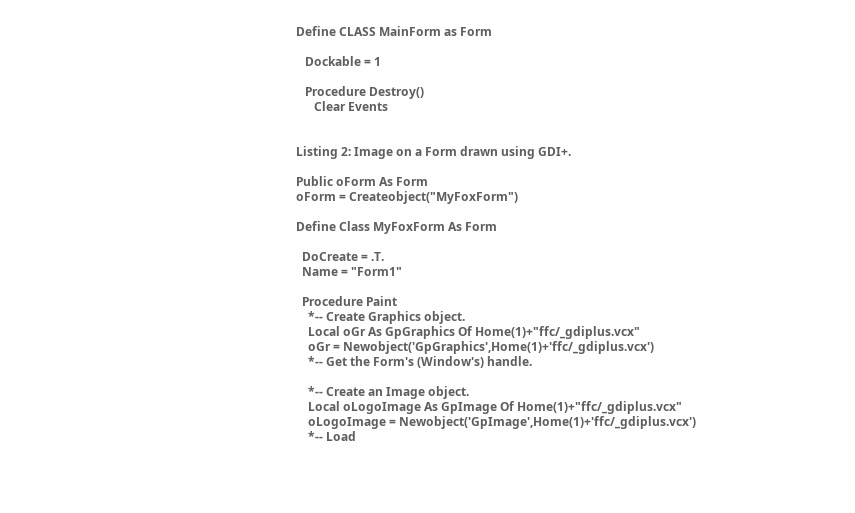Define CLASS MainForm as Form

   Dockable = 1

   Procedure Destroy()
      Clear Events


Listing 2: Image on a Form drawn using GDI+.

Public oForm As Form
oForm = Createobject("MyFoxForm")

Define Class MyFoxForm As Form

  DoCreate = .T.
  Name = "Form1"

  Procedure Paint
    *-- Create Graphics object.
    Local oGr As GpGraphics Of Home(1)+"ffc/_gdiplus.vcx"
    oGr = Newobject('GpGraphics',Home(1)+'ffc/_gdiplus.vcx')
    *-- Get the Form's (Window's) handle.

    *-- Create an Image object.
    Local oLogoImage As GpImage Of Home(1)+"ffc/_gdiplus.vcx"
    oLogoImage = Newobject('GpImage',Home(1)+'ffc/_gdiplus.vcx')
    *-- Load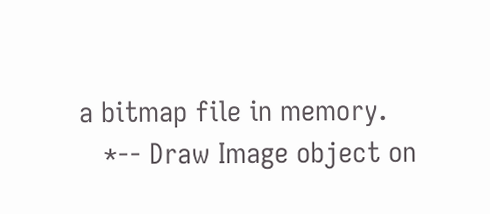a bitmap file in memory.
   *-- Draw Image object on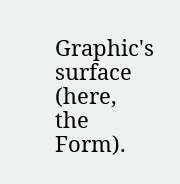Graphic's surface (here, the Form).